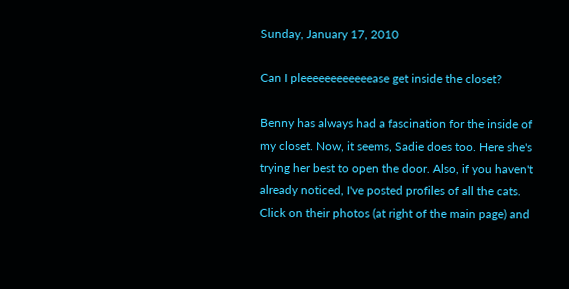Sunday, January 17, 2010

Can I pleeeeeeeeeeeease get inside the closet?

Benny has always had a fascination for the inside of my closet. Now, it seems, Sadie does too. Here she's trying her best to open the door. Also, if you haven't already noticed, I've posted profiles of all the cats. Click on their photos (at right of the main page) and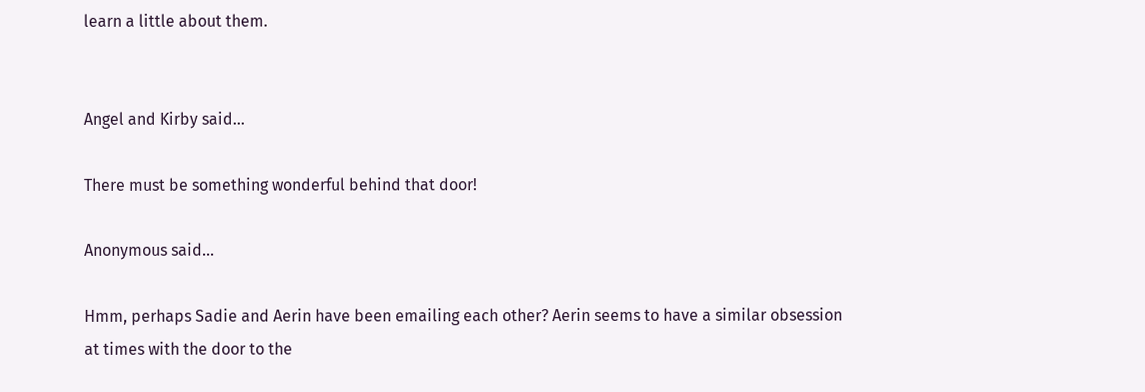learn a little about them.


Angel and Kirby said...

There must be something wonderful behind that door!

Anonymous said...

Hmm, perhaps Sadie and Aerin have been emailing each other? Aerin seems to have a similar obsession at times with the door to the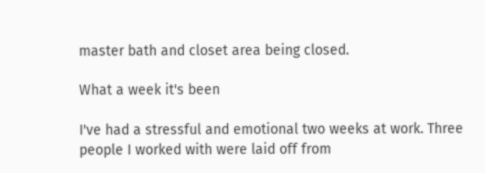master bath and closet area being closed.

What a week it's been

I've had a stressful and emotional two weeks at work. Three people I worked with were laid off from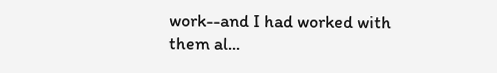work--and I had worked with them al...